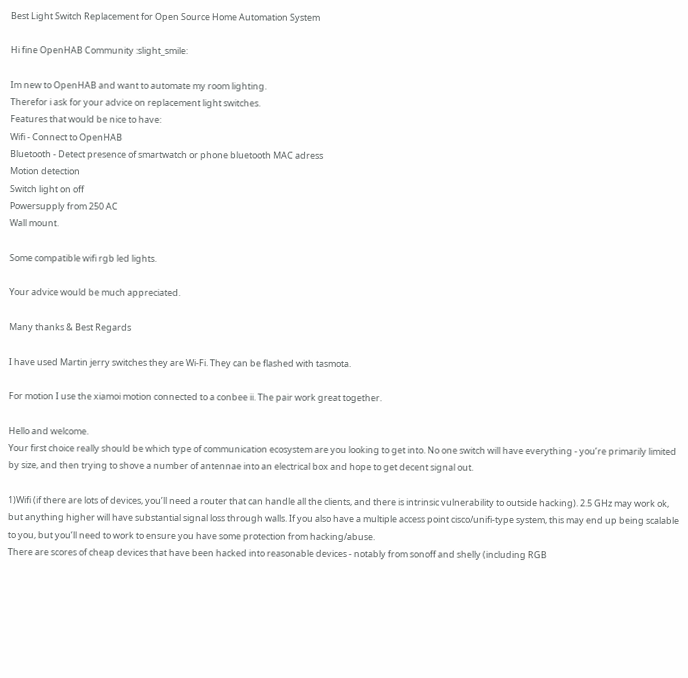Best Light Switch Replacement for Open Source Home Automation System

Hi fine OpenHAB Community :slight_smile:

Im new to OpenHAB and want to automate my room lighting.
Therefor i ask for your advice on replacement light switches.
Features that would be nice to have:
Wifi - Connect to OpenHAB
Bluetooth - Detect presence of smartwatch or phone bluetooth MAC adress
Motion detection
Switch light on off
Powersupply from 250 AC
Wall mount.

Some compatible wifi rgb led lights.

Your advice would be much appreciated.

Many thanks & Best Regards

I have used Martin jerry switches they are Wi-Fi. They can be flashed with tasmota.

For motion I use the xiamoi motion connected to a conbee ii. The pair work great together.

Hello and welcome.
Your first choice really should be which type of communication ecosystem are you looking to get into. No one switch will have everything - you’re primarily limited by size, and then trying to shove a number of antennae into an electrical box and hope to get decent signal out.

1)Wifi (if there are lots of devices, you’ll need a router that can handle all the clients, and there is intrinsic vulnerability to outside hacking). 2.5 GHz may work ok, but anything higher will have substantial signal loss through walls. If you also have a multiple access point cisco/unifi-type system, this may end up being scalable to you, but you’ll need to work to ensure you have some protection from hacking/abuse.
There are scores of cheap devices that have been hacked into reasonable devices - notably from sonoff and shelly (including RGB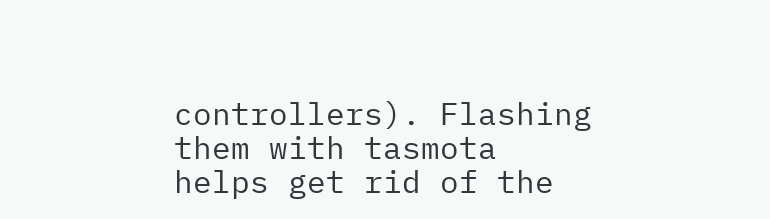controllers). Flashing them with tasmota helps get rid of the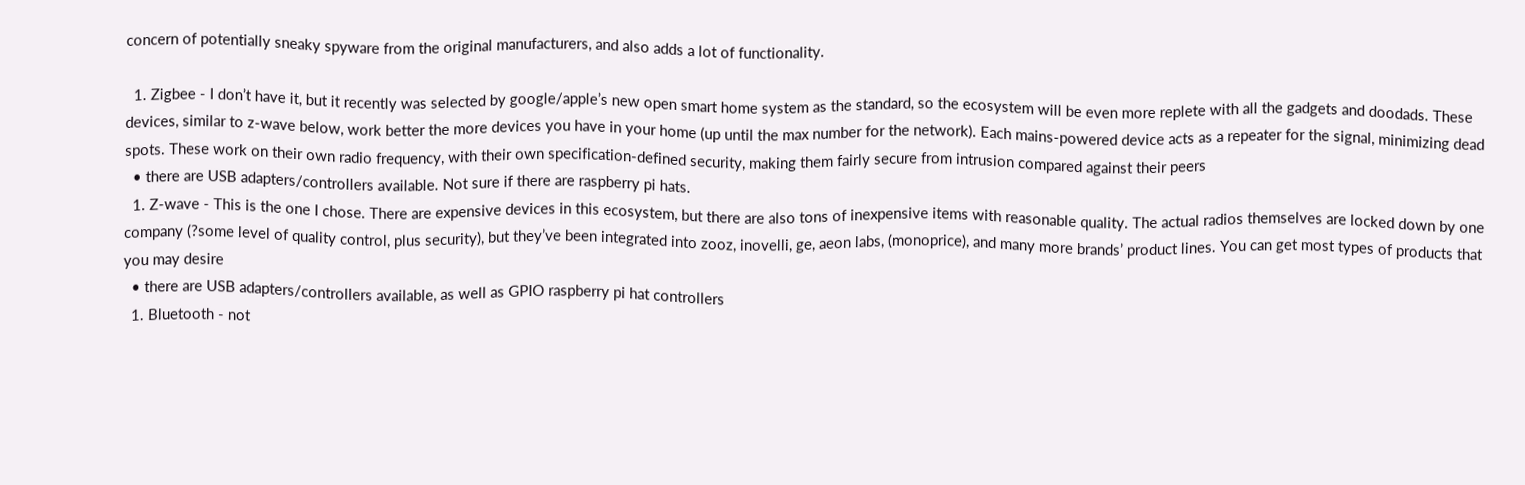concern of potentially sneaky spyware from the original manufacturers, and also adds a lot of functionality.

  1. Zigbee - I don’t have it, but it recently was selected by google/apple’s new open smart home system as the standard, so the ecosystem will be even more replete with all the gadgets and doodads. These devices, similar to z-wave below, work better the more devices you have in your home (up until the max number for the network). Each mains-powered device acts as a repeater for the signal, minimizing dead spots. These work on their own radio frequency, with their own specification-defined security, making them fairly secure from intrusion compared against their peers
  • there are USB adapters/controllers available. Not sure if there are raspberry pi hats.
  1. Z-wave - This is the one I chose. There are expensive devices in this ecosystem, but there are also tons of inexpensive items with reasonable quality. The actual radios themselves are locked down by one company (?some level of quality control, plus security), but they’ve been integrated into zooz, inovelli, ge, aeon labs, (monoprice), and many more brands’ product lines. You can get most types of products that you may desire
  • there are USB adapters/controllers available, as well as GPIO raspberry pi hat controllers
  1. Bluetooth - not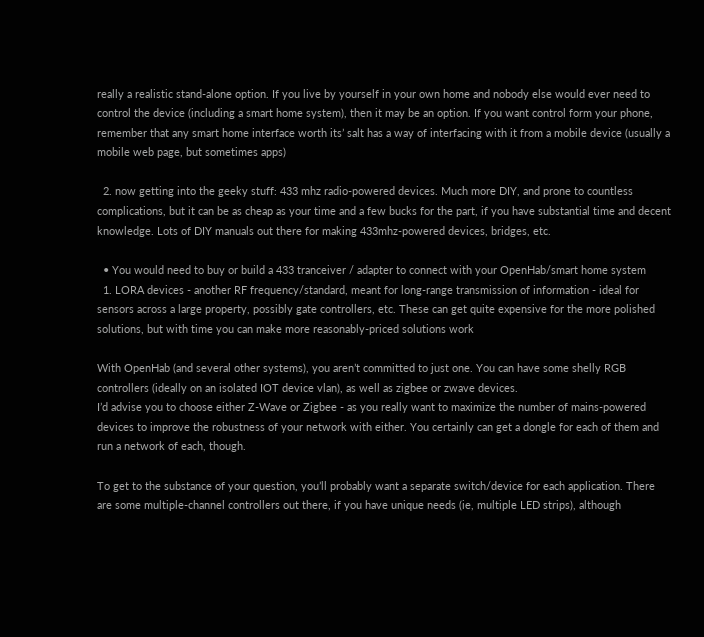really a realistic stand-alone option. If you live by yourself in your own home and nobody else would ever need to control the device (including a smart home system), then it may be an option. If you want control form your phone, remember that any smart home interface worth its’ salt has a way of interfacing with it from a mobile device (usually a mobile web page, but sometimes apps)

  2. now getting into the geeky stuff: 433 mhz radio-powered devices. Much more DIY, and prone to countless complications, but it can be as cheap as your time and a few bucks for the part, if you have substantial time and decent knowledge. Lots of DIY manuals out there for making 433mhz-powered devices, bridges, etc.

  • You would need to buy or build a 433 tranceiver / adapter to connect with your OpenHab/smart home system
  1. LORA devices - another RF frequency/standard, meant for long-range transmission of information - ideal for sensors across a large property, possibly gate controllers, etc. These can get quite expensive for the more polished solutions, but with time you can make more reasonably-priced solutions work

With OpenHab (and several other systems), you aren’t committed to just one. You can have some shelly RGB controllers (ideally on an isolated IOT device vlan), as well as zigbee or zwave devices.
I’d advise you to choose either Z-Wave or Zigbee - as you really want to maximize the number of mains-powered devices to improve the robustness of your network with either. You certainly can get a dongle for each of them and run a network of each, though.

To get to the substance of your question, you’ll probably want a separate switch/device for each application. There are some multiple-channel controllers out there, if you have unique needs (ie, multiple LED strips), although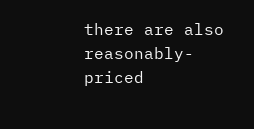there are also reasonably-priced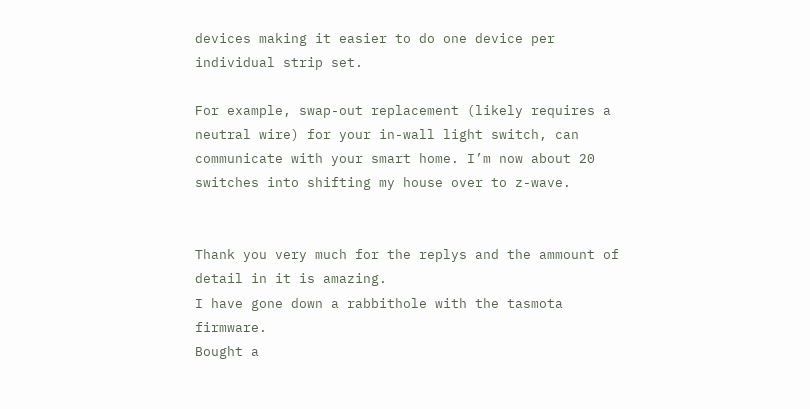devices making it easier to do one device per individual strip set.

For example, swap-out replacement (likely requires a neutral wire) for your in-wall light switch, can communicate with your smart home. I’m now about 20 switches into shifting my house over to z-wave.


Thank you very much for the replys and the ammount of detail in it is amazing.
I have gone down a rabbithole with the tasmota firmware.
Bought a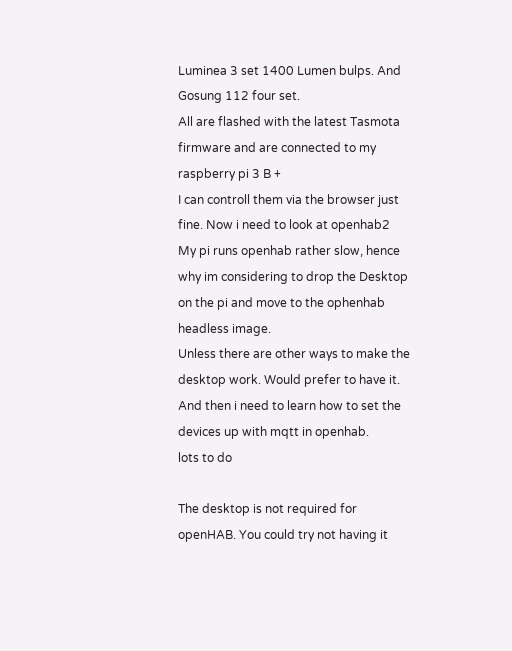Luminea 3 set 1400 Lumen bulps. And Gosung 112 four set.
All are flashed with the latest Tasmota firmware and are connected to my raspberry pi 3 B +
I can controll them via the browser just fine. Now i need to look at openhab2
My pi runs openhab rather slow, hence why im considering to drop the Desktop on the pi and move to the ophenhab headless image.
Unless there are other ways to make the desktop work. Would prefer to have it.
And then i need to learn how to set the devices up with mqtt in openhab.
lots to do

The desktop is not required for openHAB. You could try not having it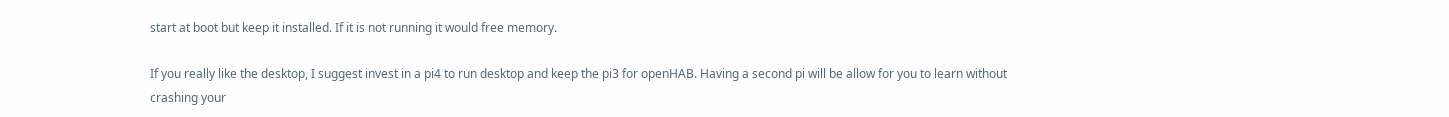start at boot but keep it installed. If it is not running it would free memory.

If you really like the desktop, I suggest invest in a pi4 to run desktop and keep the pi3 for openHAB. Having a second pi will be allow for you to learn without crashing your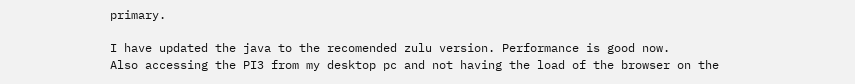primary.

I have updated the java to the recomended zulu version. Performance is good now.
Also accessing the PI3 from my desktop pc and not having the load of the browser on the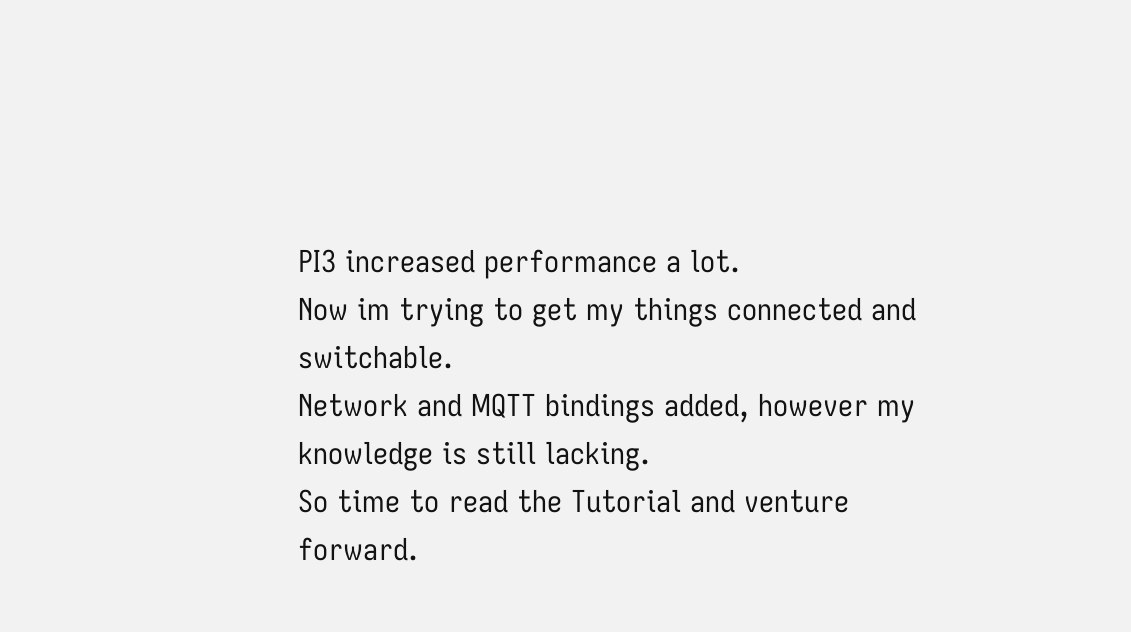PI3 increased performance a lot.
Now im trying to get my things connected and switchable.
Network and MQTT bindings added, however my knowledge is still lacking.
So time to read the Tutorial and venture forward.